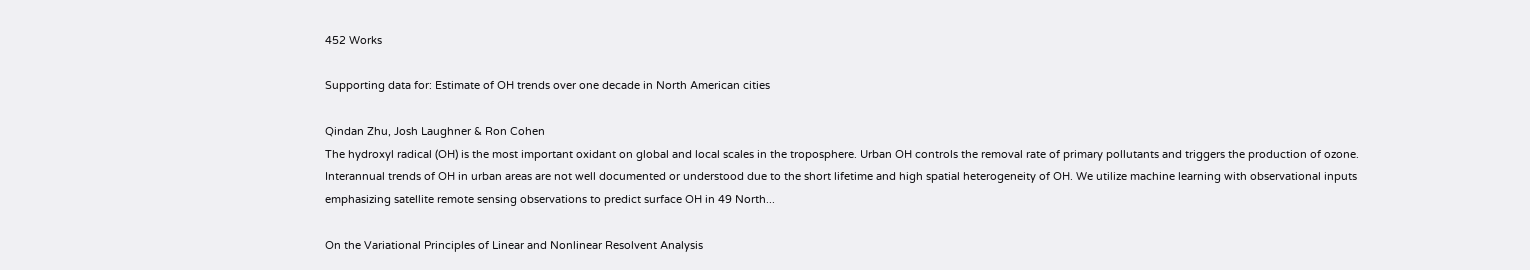452 Works

Supporting data for: Estimate of OH trends over one decade in North American cities

Qindan Zhu, Josh Laughner & Ron Cohen
The hydroxyl radical (OH) is the most important oxidant on global and local scales in the troposphere. Urban OH controls the removal rate of primary pollutants and triggers the production of ozone. Interannual trends of OH in urban areas are not well documented or understood due to the short lifetime and high spatial heterogeneity of OH. We utilize machine learning with observational inputs emphasizing satellite remote sensing observations to predict surface OH in 49 North...

On the Variational Principles of Linear and Nonlinear Resolvent Analysis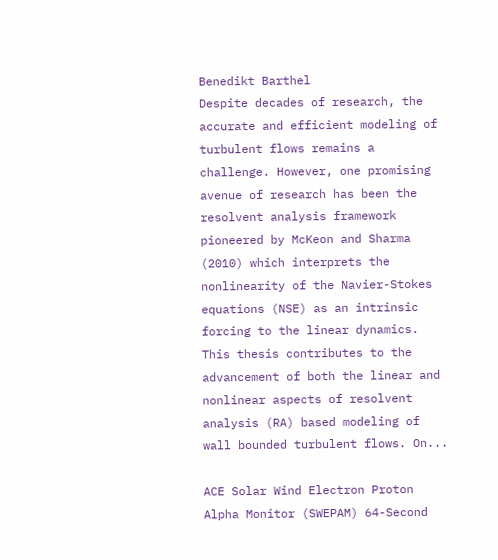Benedikt Barthel
Despite decades of research, the accurate and efficient modeling of turbulent flows remains a challenge. However, one promising avenue of research has been the resolvent analysis framework pioneered by McKeon and Sharma (2010) which interprets the nonlinearity of the Navier-Stokes equations (NSE) as an intrinsic forcing to the linear dynamics. This thesis contributes to the advancement of both the linear and nonlinear aspects of resolvent analysis (RA) based modeling of wall bounded turbulent flows. On...

ACE Solar Wind Electron Proton Alpha Monitor (SWEPAM) 64-Second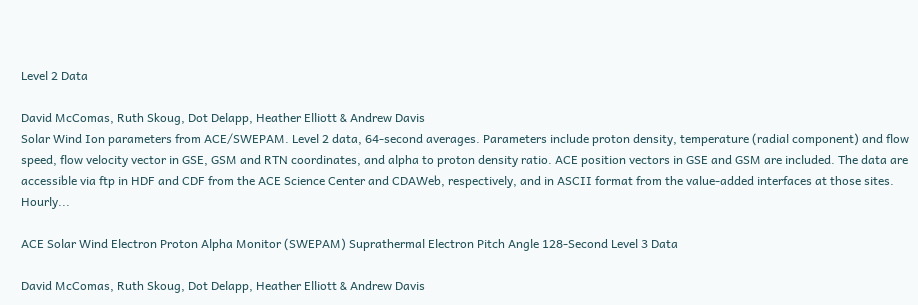Level 2 Data

David McComas, Ruth Skoug, Dot Delapp, Heather Elliott & Andrew Davis
Solar Wind Ion parameters from ACE/SWEPAM. Level 2 data, 64-second averages. Parameters include proton density, temperature (radial component) and flow speed, flow velocity vector in GSE, GSM and RTN coordinates, and alpha to proton density ratio. ACE position vectors in GSE and GSM are included. The data are accessible via ftp in HDF and CDF from the ACE Science Center and CDAWeb, respectively, and in ASCII format from the value-added interfaces at those sites. Hourly...

ACE Solar Wind Electron Proton Alpha Monitor (SWEPAM) Suprathermal Electron Pitch Angle 128-Second Level 3 Data

David McComas, Ruth Skoug, Dot Delapp, Heather Elliott & Andrew Davis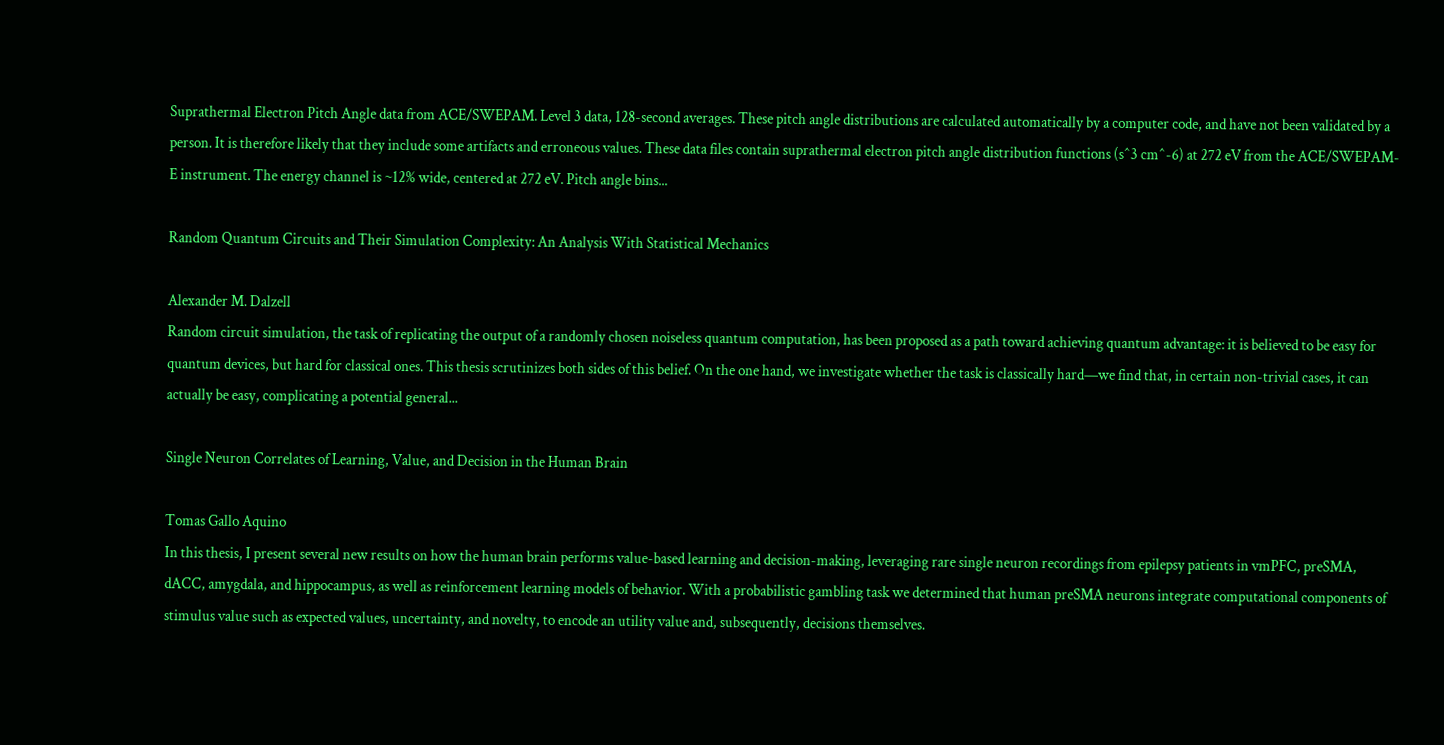Suprathermal Electron Pitch Angle data from ACE/SWEPAM. Level 3 data, 128-second averages. These pitch angle distributions are calculated automatically by a computer code, and have not been validated by a person. It is therefore likely that they include some artifacts and erroneous values. These data files contain suprathermal electron pitch angle distribution functions (s^3 cm^-6) at 272 eV from the ACE/SWEPAM-E instrument. The energy channel is ~12% wide, centered at 272 eV. Pitch angle bins...

Random Quantum Circuits and Their Simulation Complexity: An Analysis With Statistical Mechanics

Alexander M. Dalzell
Random circuit simulation, the task of replicating the output of a randomly chosen noiseless quantum computation, has been proposed as a path toward achieving quantum advantage: it is believed to be easy for quantum devices, but hard for classical ones. This thesis scrutinizes both sides of this belief. On the one hand, we investigate whether the task is classically hard—we find that, in certain non-trivial cases, it can actually be easy, complicating a potential general...

Single Neuron Correlates of Learning, Value, and Decision in the Human Brain

Tomas Gallo Aquino
In this thesis, I present several new results on how the human brain performs value-based learning and decision-making, leveraging rare single neuron recordings from epilepsy patients in vmPFC, preSMA, dACC, amygdala, and hippocampus, as well as reinforcement learning models of behavior. With a probabilistic gambling task we determined that human preSMA neurons integrate computational components of stimulus value such as expected values, uncertainty, and novelty, to encode an utility value and, subsequently, decisions themselves.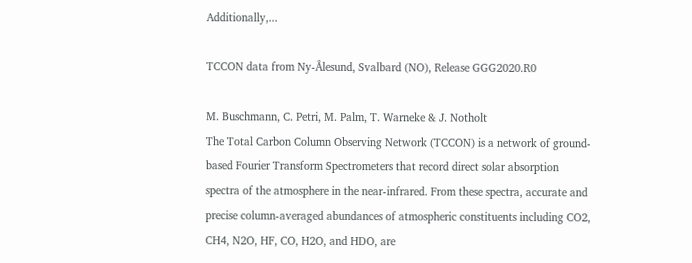Additionally,...

TCCON data from Ny-Ålesund, Svalbard (NO), Release GGG2020.R0

M. Buschmann, C. Petri, M. Palm, T. Warneke & J. Notholt
The Total Carbon Column Observing Network (TCCON) is a network of ground-based Fourier Transform Spectrometers that record direct solar absorption spectra of the atmosphere in the near-infrared. From these spectra, accurate and precise column-averaged abundances of atmospheric constituents including CO2, CH4, N2O, HF, CO, H2O, and HDO, are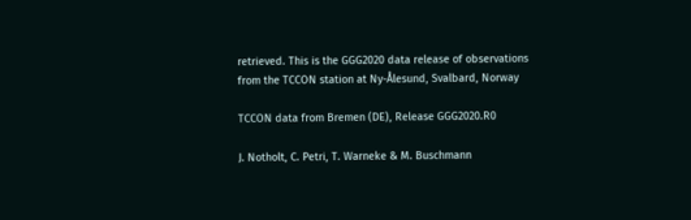retrieved. This is the GGG2020 data release of observations from the TCCON station at Ny-Ålesund, Svalbard, Norway

TCCON data from Bremen (DE), Release GGG2020.R0

J. Notholt, C. Petri, T. Warneke & M. Buschmann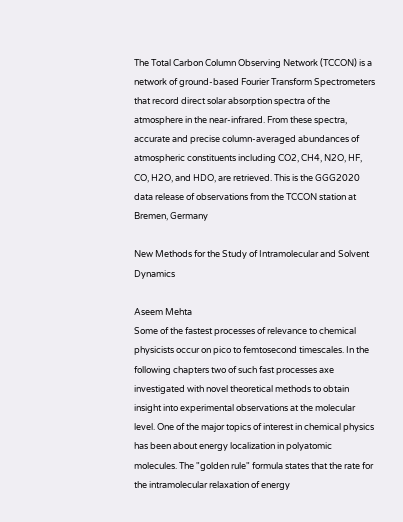The Total Carbon Column Observing Network (TCCON) is a network of ground-based Fourier Transform Spectrometers that record direct solar absorption spectra of the atmosphere in the near-infrared. From these spectra, accurate and precise column-averaged abundances of atmospheric constituents including CO2, CH4, N2O, HF, CO, H2O, and HDO, are retrieved. This is the GGG2020 data release of observations from the TCCON station at Bremen, Germany

New Methods for the Study of Intramolecular and Solvent Dynamics

Aseem Mehta
Some of the fastest processes of relevance to chemical physicists occur on pico to femtosecond timescales. In the following chapters two of such fast processes axe investigated with novel theoretical methods to obtain insight into experimental observations at the molecular level. One of the major topics of interest in chemical physics has been about energy localization in polyatomic molecules. The "golden rule" formula states that the rate for the intramolecular relaxation of energy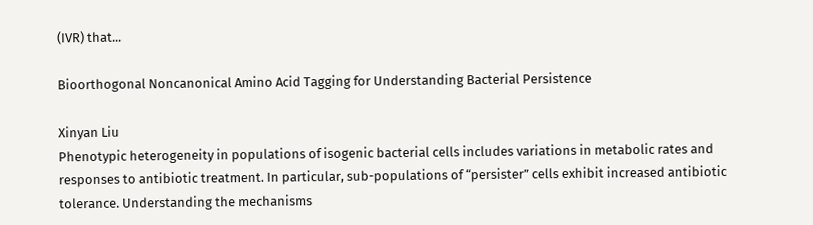(IVR) that...

Bioorthogonal Noncanonical Amino Acid Tagging for Understanding Bacterial Persistence

Xinyan Liu
Phenotypic heterogeneity in populations of isogenic bacterial cells includes variations in metabolic rates and responses to antibiotic treatment. In particular, sub-populations of “persister” cells exhibit increased antibiotic tolerance. Understanding the mechanisms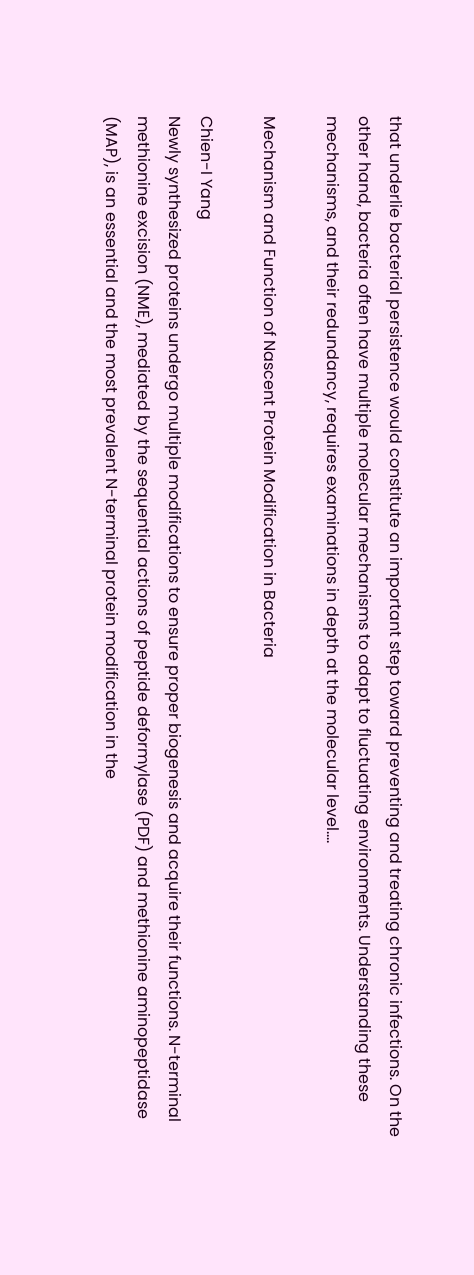that underlie bacterial persistence would constitute an important step toward preventing and treating chronic infections. On the other hand, bacteria often have multiple molecular mechanisms to adapt to fluctuating environments. Understanding these mechanisms, and their redundancy, requires examinations in depth at the molecular level....

Mechanism and Function of Nascent Protein Modification in Bacteria

Chien-I Yang
Newly synthesized proteins undergo multiple modifications to ensure proper biogenesis and acquire their functions. N-terminal methionine excision (NME), mediated by the sequential actions of peptide deformylase (PDF) and methionine aminopeptidase (MAP), is an essential and the most prevalent N-terminal protein modification in the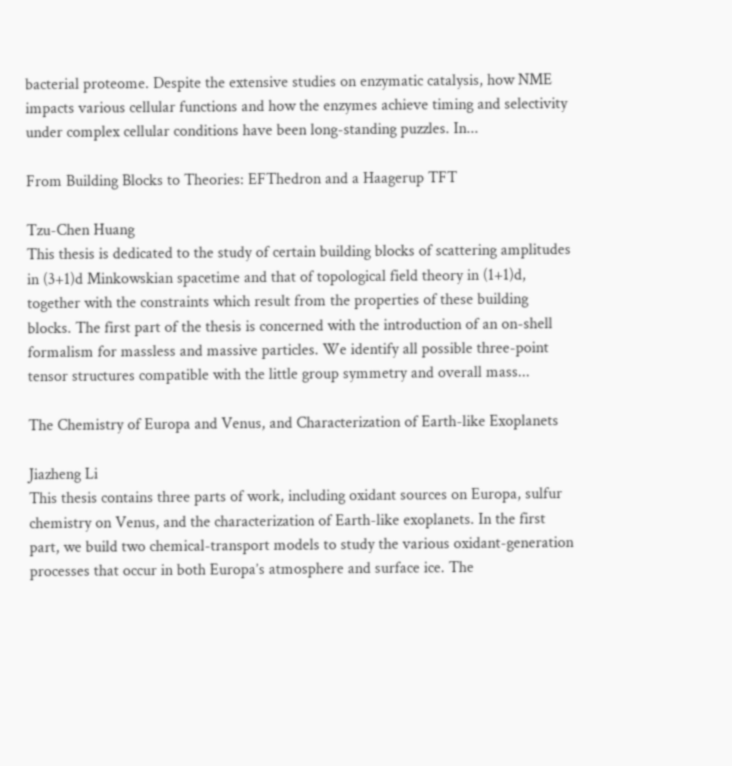bacterial proteome. Despite the extensive studies on enzymatic catalysis, how NME impacts various cellular functions and how the enzymes achieve timing and selectivity under complex cellular conditions have been long-standing puzzles. In...

From Building Blocks to Theories: EFThedron and a Haagerup TFT

Tzu-Chen Huang
This thesis is dedicated to the study of certain building blocks of scattering amplitudes in (3+1)d Minkowskian spacetime and that of topological field theory in (1+1)d, together with the constraints which result from the properties of these building blocks. The first part of the thesis is concerned with the introduction of an on-shell formalism for massless and massive particles. We identify all possible three-point tensor structures compatible with the little group symmetry and overall mass...

The Chemistry of Europa and Venus, and Characterization of Earth-like Exoplanets

Jiazheng Li
This thesis contains three parts of work, including oxidant sources on Europa, sulfur chemistry on Venus, and the characterization of Earth-like exoplanets. In the first part, we build two chemical-transport models to study the various oxidant-generation processes that occur in both Europa’s atmosphere and surface ice. The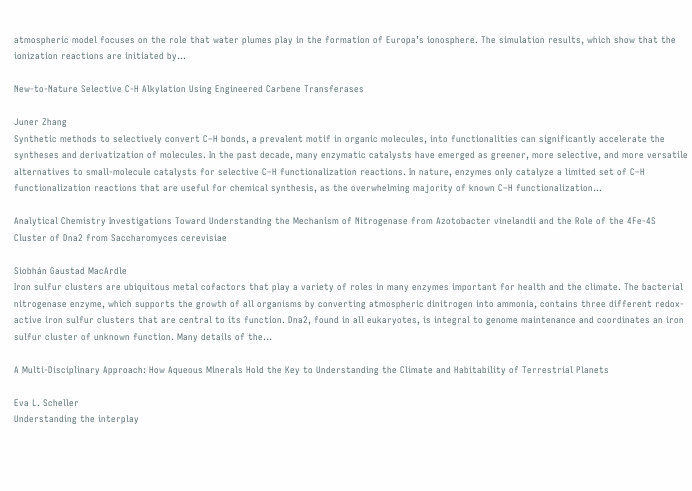atmospheric model focuses on the role that water plumes play in the formation of Europa’s ionosphere. The simulation results, which show that the ionization reactions are initiated by...

New-to-Nature Selective C-H Alkylation Using Engineered Carbene Transferases

Juner Zhang
Synthetic methods to selectively convert C–H bonds, a prevalent motif in organic molecules, into functionalities can significantly accelerate the syntheses and derivatization of molecules. In the past decade, many enzymatic catalysts have emerged as greener, more selective, and more versatile alternatives to small-molecule catalysts for selective C–H functionalization reactions. In nature, enzymes only catalyze a limited set of C–H functionalization reactions that are useful for chemical synthesis, as the overwhelming majority of known C–H functionalization...

Analytical Chemistry Investigations Toward Understanding the Mechanism of Nitrogenase from Azotobacter vinelandii and the Role of the 4Fe-4S Cluster of Dna2 from Saccharomyces cerevisiae

Siobhán Gaustad MacArdle
Iron sulfur clusters are ubiquitous metal cofactors that play a variety of roles in many enzymes important for health and the climate. The bacterial nitrogenase enzyme, which supports the growth of all organisms by converting atmospheric dinitrogen into ammonia, contains three different redox-active iron sulfur clusters that are central to its function. Dna2, found in all eukaryotes, is integral to genome maintenance and coordinates an iron sulfur cluster of unknown function. Many details of the...

A Multi-Disciplinary Approach: How Aqueous Minerals Hold the Key to Understanding the Climate and Habitability of Terrestrial Planets

Eva L. Scheller
Understanding the interplay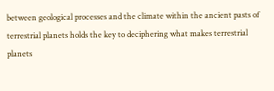between geological processes and the climate within the ancient pasts of terrestrial planets holds the key to deciphering what makes terrestrial planets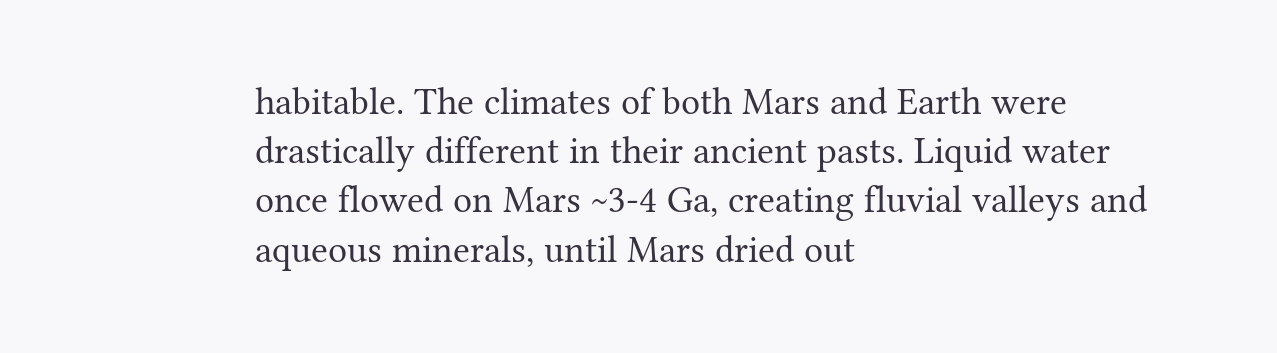habitable. The climates of both Mars and Earth were drastically different in their ancient pasts. Liquid water once flowed on Mars ~3-4 Ga, creating fluvial valleys and aqueous minerals, until Mars dried out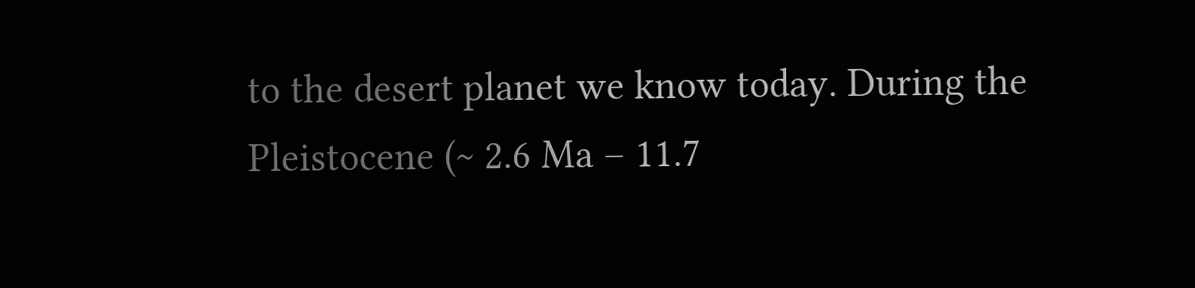to the desert planet we know today. During the Pleistocene (~ 2.6 Ma – 11.7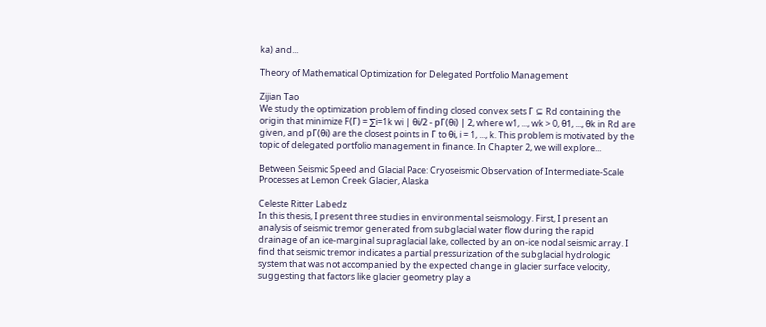ka) and...

Theory of Mathematical Optimization for Delegated Portfolio Management

Zijian Tao
We study the optimization problem of finding closed convex sets Γ ⊆ Rd containing the origin that minimize F(Γ) = ∑i=1k wi | θi/2 - pΓ(θi) | 2, where w1, ..., wk > 0, θ1, ..., θk in Rd are given, and pΓ(θi) are the closest points in Γ to θi, i = 1, ..., k. This problem is motivated by the topic of delegated portfolio management in finance. In Chapter 2, we will explore...

Between Seismic Speed and Glacial Pace: Cryoseismic Observation of Intermediate-Scale Processes at Lemon Creek Glacier, Alaska

Celeste Ritter Labedz
In this thesis, I present three studies in environmental seismology. First, I present an analysis of seismic tremor generated from subglacial water flow during the rapid drainage of an ice-marginal supraglacial lake, collected by an on-ice nodal seismic array. I find that seismic tremor indicates a partial pressurization of the subglacial hydrologic system that was not accompanied by the expected change in glacier surface velocity, suggesting that factors like glacier geometry play a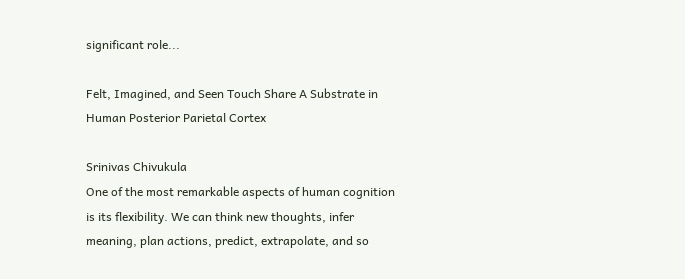significant role...

Felt, Imagined, and Seen Touch Share A Substrate in Human Posterior Parietal Cortex

Srinivas Chivukula
One of the most remarkable aspects of human cognition is its flexibility. We can think new thoughts, infer meaning, plan actions, predict, extrapolate, and so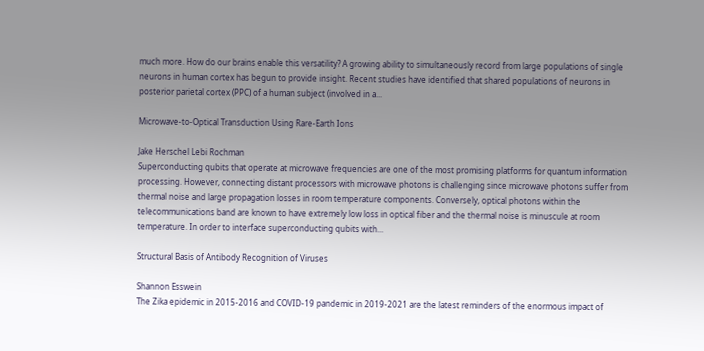much more. How do our brains enable this versatility? A growing ability to simultaneously record from large populations of single neurons in human cortex has begun to provide insight. Recent studies have identified that shared populations of neurons in posterior parietal cortex (PPC) of a human subject (involved in a...

Microwave-to-Optical Transduction Using Rare-Earth Ions

Jake Herschel Lebi Rochman
Superconducting qubits that operate at microwave frequencies are one of the most promising platforms for quantum information processing. However, connecting distant processors with microwave photons is challenging since microwave photons suffer from thermal noise and large propagation losses in room temperature components. Conversely, optical photons within the telecommunications band are known to have extremely low loss in optical fiber and the thermal noise is minuscule at room temperature. In order to interface superconducting qubits with...

Structural Basis of Antibody Recognition of Viruses

Shannon Esswein
The Zika epidemic in 2015-2016 and COVID-19 pandemic in 2019-2021 are the latest reminders of the enormous impact of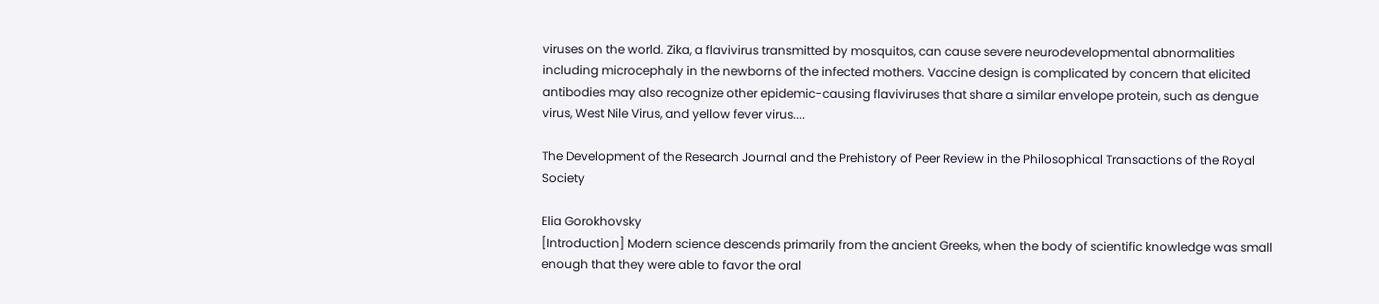viruses on the world. Zika, a flavivirus transmitted by mosquitos, can cause severe neurodevelopmental abnormalities including microcephaly in the newborns of the infected mothers. Vaccine design is complicated by concern that elicited antibodies may also recognize other epidemic-causing flaviviruses that share a similar envelope protein, such as dengue virus, West Nile Virus, and yellow fever virus....

The Development of the Research Journal and the Prehistory of Peer Review in the Philosophical Transactions of the Royal Society

Elia Gorokhovsky
[Introduction] Modern science descends primarily from the ancient Greeks, when the body of scientific knowledge was small enough that they were able to favor the oral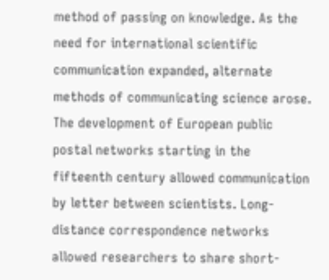method of passing on knowledge. As the need for international scientific communication expanded, alternate methods of communicating science arose. The development of European public postal networks starting in the fifteenth century allowed communication by letter between scientists. Long-distance correspondence networks allowed researchers to share short-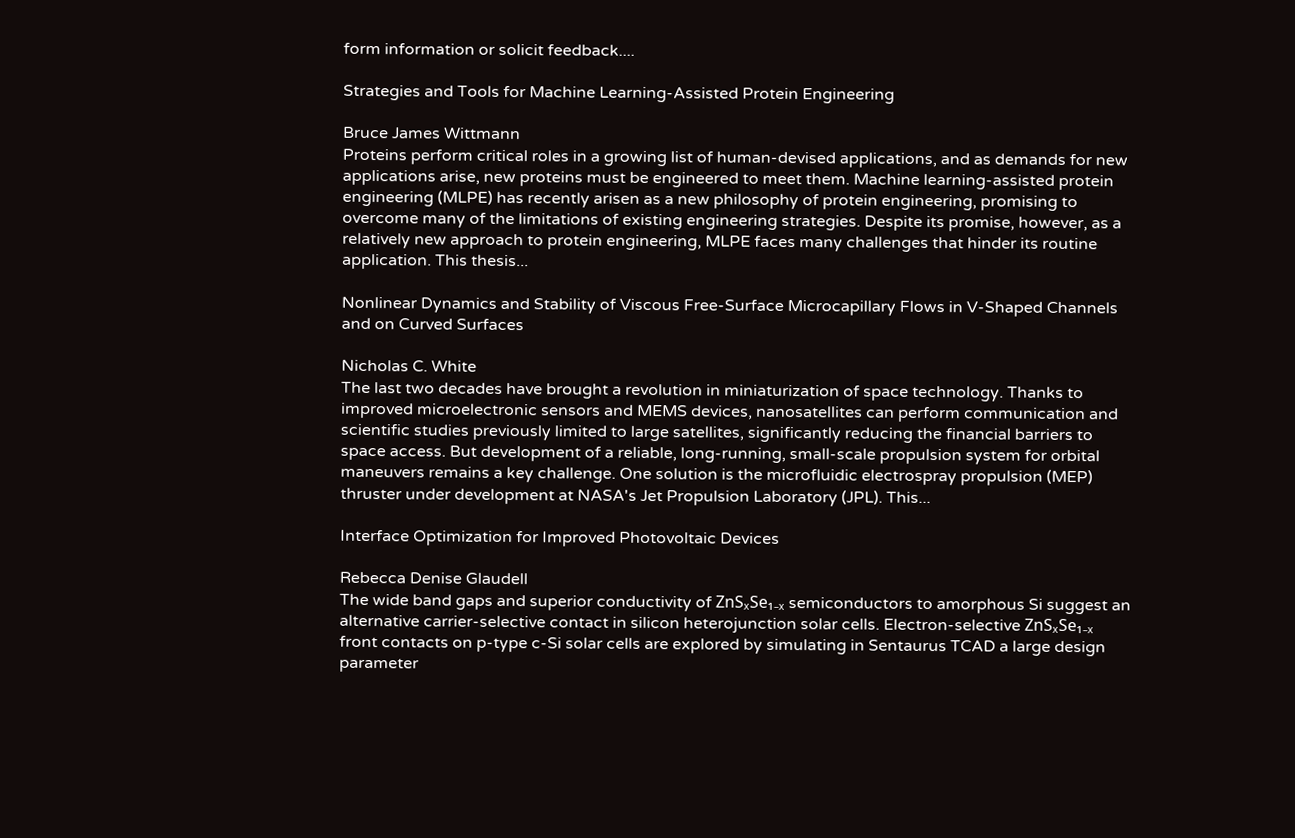form information or solicit feedback....

Strategies and Tools for Machine Learning-Assisted Protein Engineering

Bruce James Wittmann
Proteins perform critical roles in a growing list of human-devised applications, and as demands for new applications arise, new proteins must be engineered to meet them. Machine learning-assisted protein engineering (MLPE) has recently arisen as a new philosophy of protein engineering, promising to overcome many of the limitations of existing engineering strategies. Despite its promise, however, as a relatively new approach to protein engineering, MLPE faces many challenges that hinder its routine application. This thesis...

Nonlinear Dynamics and Stability of Viscous Free-Surface Microcapillary Flows in V-Shaped Channels and on Curved Surfaces

Nicholas C. White
The last two decades have brought a revolution in miniaturization of space technology. Thanks to improved microelectronic sensors and MEMS devices, nanosatellites can perform communication and scientific studies previously limited to large satellites, significantly reducing the financial barriers to space access. But development of a reliable, long-running, small-scale propulsion system for orbital maneuvers remains a key challenge. One solution is the microfluidic electrospray propulsion (MEP) thruster under development at NASA's Jet Propulsion Laboratory (JPL). This...

Interface Optimization for Improved Photovoltaic Devices

Rebecca Denise Glaudell
The wide band gaps and superior conductivity of ZnSₓSe₁₋ₓ semiconductors to amorphous Si suggest an alternative carrier-selective contact in silicon heterojunction solar cells. Electron-selective ZnSₓSe₁₋ₓ front contacts on p-type c-Si solar cells are explored by simulating in Sentaurus TCAD a large design parameter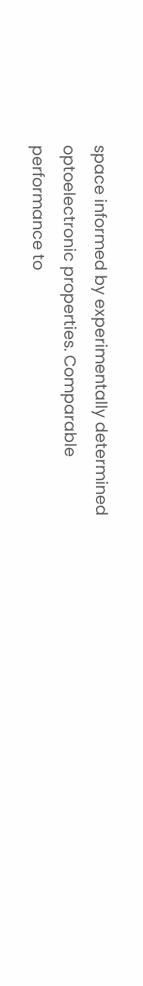space informed by experimentally determined optoelectronic properties. Comparable performance to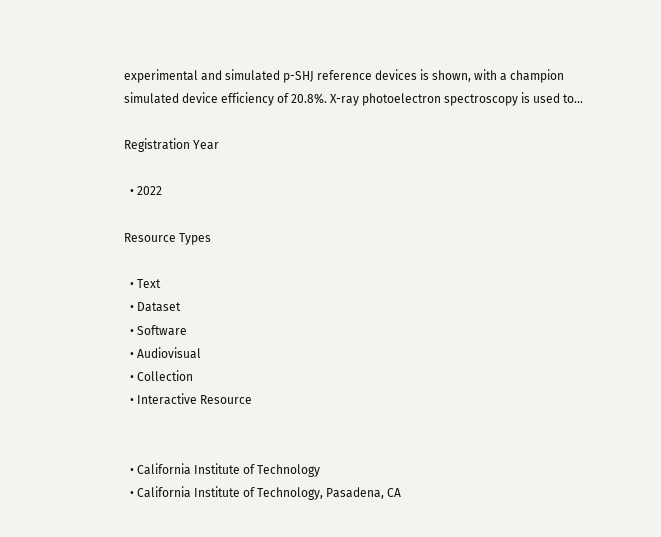experimental and simulated p-SHJ reference devices is shown, with a champion simulated device efficiency of 20.8%. X-ray photoelectron spectroscopy is used to...

Registration Year

  • 2022

Resource Types

  • Text
  • Dataset
  • Software
  • Audiovisual
  • Collection
  • Interactive Resource


  • California Institute of Technology
  • California Institute of Technology, Pasadena, CA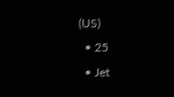(US)
  • 25
  • Jet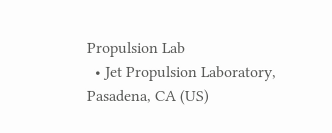Propulsion Lab
  • Jet Propulsion Laboratory, Pasadena, CA (US)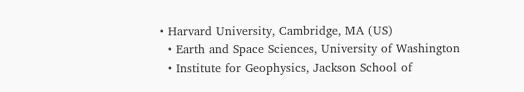• Harvard University, Cambridge, MA (US)
  • Earth and Space Sciences, University of Washington
  • Institute for Geophysics, Jackson School of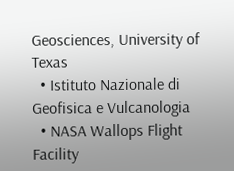Geosciences, University of Texas
  • Istituto Nazionale di Geofisica e Vulcanologia
  • NASA Wallops Flight Facility